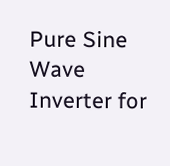Pure Sine Wave Inverter for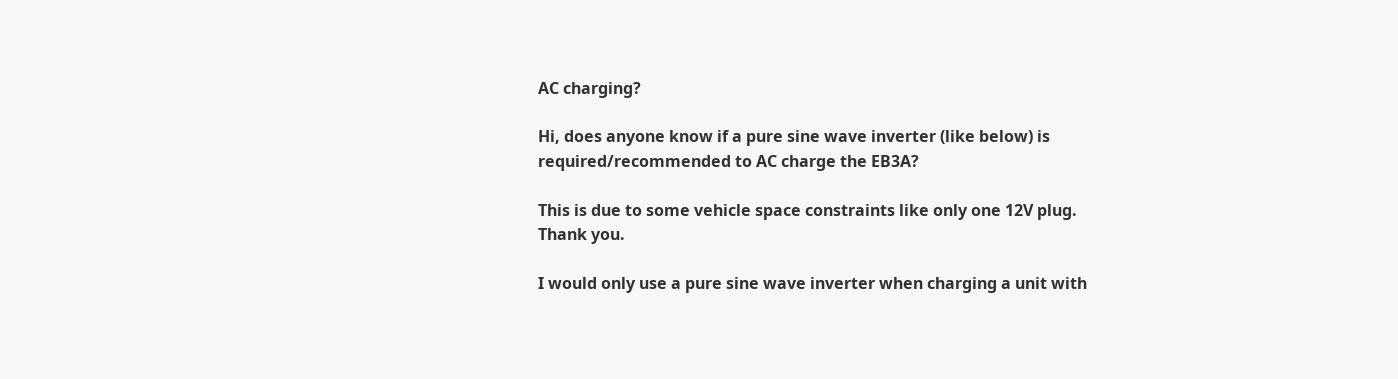AC charging?

Hi, does anyone know if a pure sine wave inverter (like below) is required/recommended to AC charge the EB3A?

This is due to some vehicle space constraints like only one 12V plug. Thank you.

I would only use a pure sine wave inverter when charging a unit with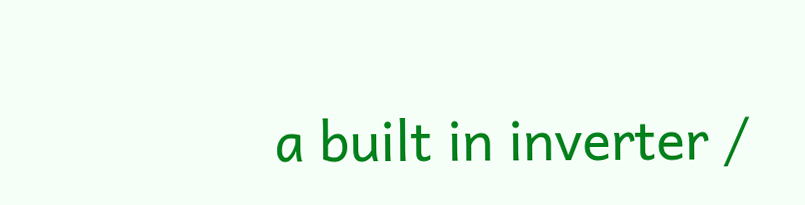a built in inverter /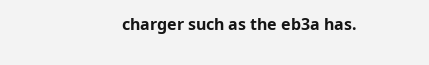charger such as the eb3a has.